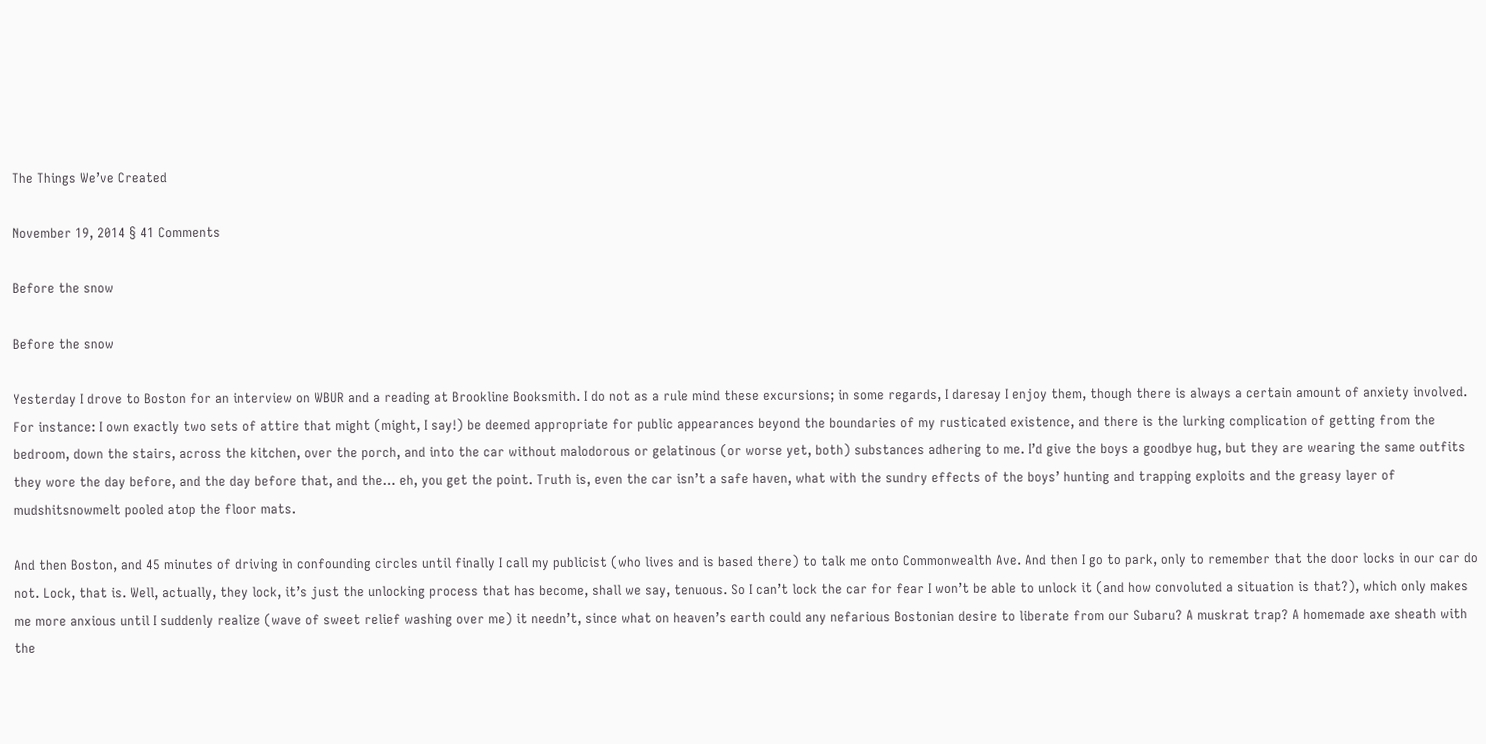The Things We’ve Created

November 19, 2014 § 41 Comments

Before the snow

Before the snow

Yesterday I drove to Boston for an interview on WBUR and a reading at Brookline Booksmith. I do not as a rule mind these excursions; in some regards, I daresay I enjoy them, though there is always a certain amount of anxiety involved. For instance: I own exactly two sets of attire that might (might, I say!) be deemed appropriate for public appearances beyond the boundaries of my rusticated existence, and there is the lurking complication of getting from the bedroom, down the stairs, across the kitchen, over the porch, and into the car without malodorous or gelatinous (or worse yet, both) substances adhering to me. I’d give the boys a goodbye hug, but they are wearing the same outfits they wore the day before, and the day before that, and the… eh, you get the point. Truth is, even the car isn’t a safe haven, what with the sundry effects of the boys’ hunting and trapping exploits and the greasy layer of mudshitsnowmelt pooled atop the floor mats.

And then Boston, and 45 minutes of driving in confounding circles until finally I call my publicist (who lives and is based there) to talk me onto Commonwealth Ave. And then I go to park, only to remember that the door locks in our car do not. Lock, that is. Well, actually, they lock, it’s just the unlocking process that has become, shall we say, tenuous. So I can’t lock the car for fear I won’t be able to unlock it (and how convoluted a situation is that?), which only makes me more anxious until I suddenly realize (wave of sweet relief washing over me) it needn’t, since what on heaven’s earth could any nefarious Bostonian desire to liberate from our Subaru? A muskrat trap? A homemade axe sheath with the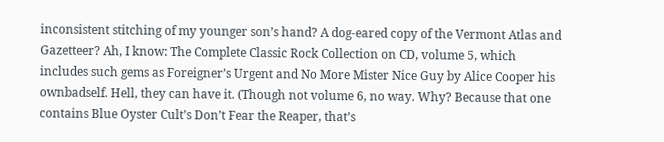inconsistent stitching of my younger son’s hand? A dog-eared copy of the Vermont Atlas and Gazetteer? Ah, I know: The Complete Classic Rock Collection on CD, volume 5, which includes such gems as Foreigner’s Urgent and No More Mister Nice Guy by Alice Cooper his ownbadself. Hell, they can have it. (Though not volume 6, no way. Why? Because that one contains Blue Oyster Cult’s Don’t Fear the Reaper, that’s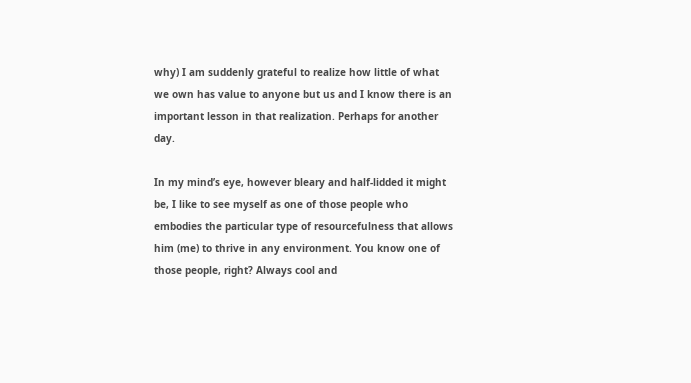why) I am suddenly grateful to realize how little of what we own has value to anyone but us and I know there is an important lesson in that realization. Perhaps for another day.

In my mind’s eye, however bleary and half-lidded it might be, I like to see myself as one of those people who embodies the particular type of resourcefulness that allows him (me) to thrive in any environment. You know one of those people, right? Always cool and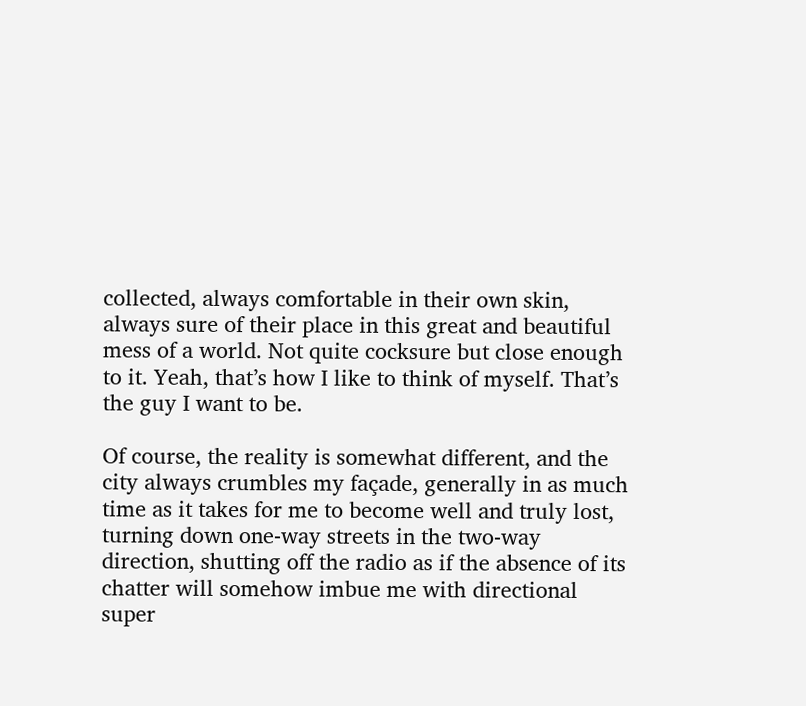collected, always comfortable in their own skin, always sure of their place in this great and beautiful mess of a world. Not quite cocksure but close enough to it. Yeah, that’s how I like to think of myself. That’s the guy I want to be.

Of course, the reality is somewhat different, and the city always crumbles my façade, generally in as much time as it takes for me to become well and truly lost, turning down one-way streets in the two-way direction, shutting off the radio as if the absence of its chatter will somehow imbue me with directional super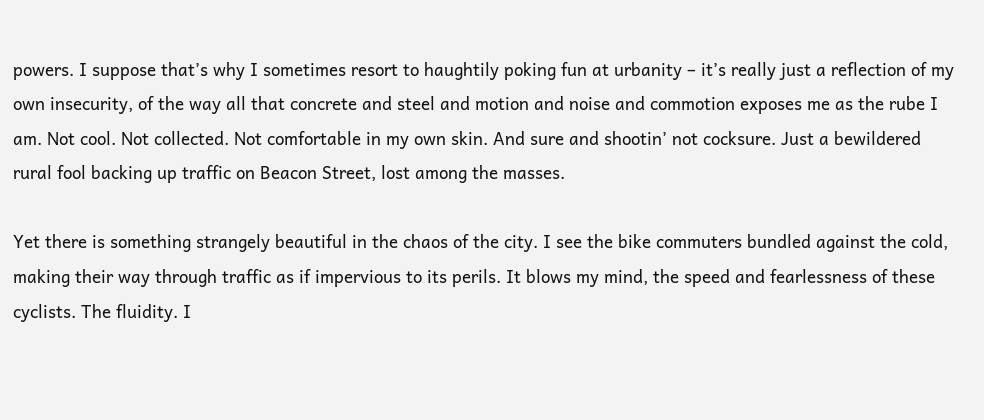powers. I suppose that’s why I sometimes resort to haughtily poking fun at urbanity – it’s really just a reflection of my own insecurity, of the way all that concrete and steel and motion and noise and commotion exposes me as the rube I am. Not cool. Not collected. Not comfortable in my own skin. And sure and shootin’ not cocksure. Just a bewildered rural fool backing up traffic on Beacon Street, lost among the masses.

Yet there is something strangely beautiful in the chaos of the city. I see the bike commuters bundled against the cold, making their way through traffic as if impervious to its perils. It blows my mind, the speed and fearlessness of these cyclists. The fluidity. I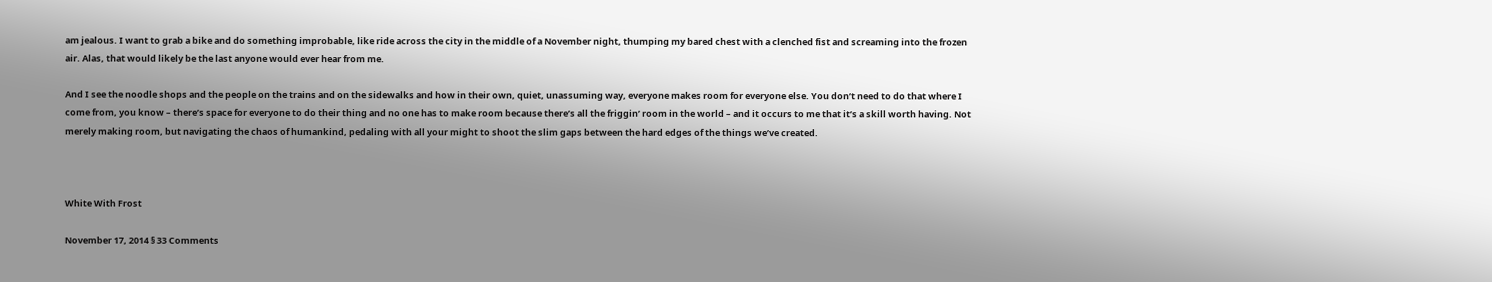am jealous. I want to grab a bike and do something improbable, like ride across the city in the middle of a November night, thumping my bared chest with a clenched fist and screaming into the frozen air. Alas, that would likely be the last anyone would ever hear from me.

And I see the noodle shops and the people on the trains and on the sidewalks and how in their own, quiet, unassuming way, everyone makes room for everyone else. You don’t need to do that where I come from, you know – there’s space for everyone to do their thing and no one has to make room because there’s all the friggin’ room in the world – and it occurs to me that it’s a skill worth having. Not merely making room, but navigating the chaos of humankind, pedaling with all your might to shoot the slim gaps between the hard edges of the things we’ve created.



White With Frost

November 17, 2014 § 33 Comments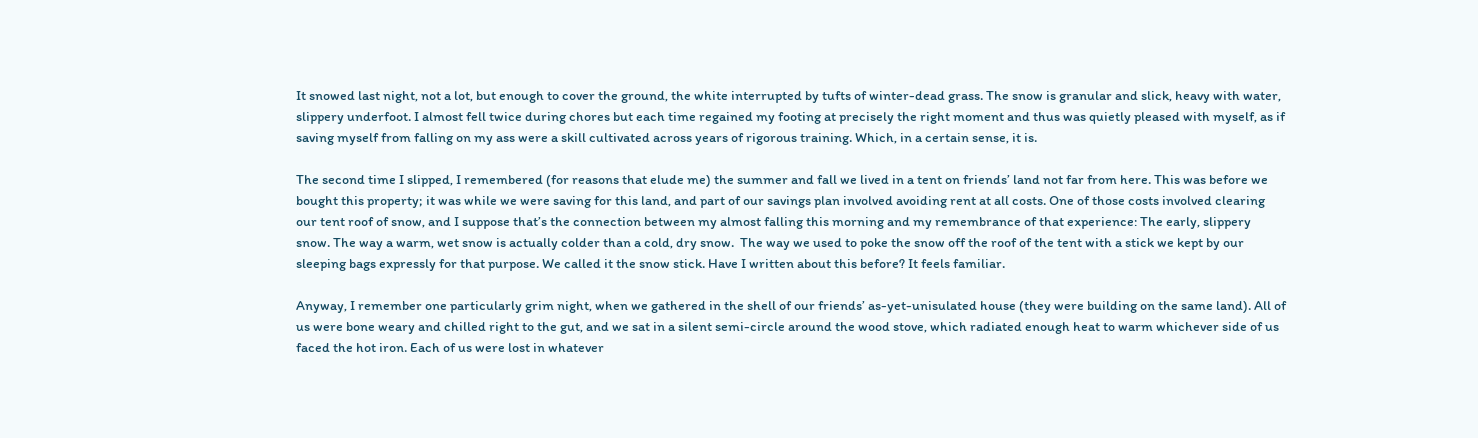It snowed last night, not a lot, but enough to cover the ground, the white interrupted by tufts of winter-dead grass. The snow is granular and slick, heavy with water, slippery underfoot. I almost fell twice during chores but each time regained my footing at precisely the right moment and thus was quietly pleased with myself, as if saving myself from falling on my ass were a skill cultivated across years of rigorous training. Which, in a certain sense, it is.

The second time I slipped, I remembered (for reasons that elude me) the summer and fall we lived in a tent on friends’ land not far from here. This was before we bought this property; it was while we were saving for this land, and part of our savings plan involved avoiding rent at all costs. One of those costs involved clearing our tent roof of snow, and I suppose that’s the connection between my almost falling this morning and my remembrance of that experience: The early, slippery snow. The way a warm, wet snow is actually colder than a cold, dry snow.  The way we used to poke the snow off the roof of the tent with a stick we kept by our sleeping bags expressly for that purpose. We called it the snow stick. Have I written about this before? It feels familiar.

Anyway, I remember one particularly grim night, when we gathered in the shell of our friends’ as-yet-unisulated house (they were building on the same land). All of us were bone weary and chilled right to the gut, and we sat in a silent semi-circle around the wood stove, which radiated enough heat to warm whichever side of us faced the hot iron. Each of us were lost in whatever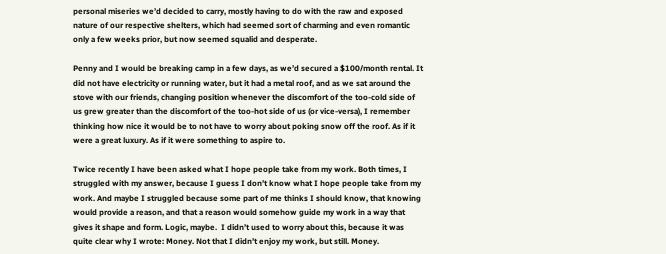personal miseries we’d decided to carry, mostly having to do with the raw and exposed nature of our respective shelters, which had seemed sort of charming and even romantic only a few weeks prior, but now seemed squalid and desperate.

Penny and I would be breaking camp in a few days, as we’d secured a $100/month rental. It did not have electricity or running water, but it had a metal roof, and as we sat around the stove with our friends, changing position whenever the discomfort of the too-cold side of us grew greater than the discomfort of the too-hot side of us (or vice-versa), I remember thinking how nice it would be to not have to worry about poking snow off the roof. As if it were a great luxury. As if it were something to aspire to.

Twice recently I have been asked what I hope people take from my work. Both times, I struggled with my answer, because I guess I don’t know what I hope people take from my work. And maybe I struggled because some part of me thinks I should know, that knowing would provide a reason, and that a reason would somehow guide my work in a way that gives it shape and form. Logic, maybe.  I didn’t used to worry about this, because it was quite clear why I wrote: Money. Not that I didn’t enjoy my work, but still. Money.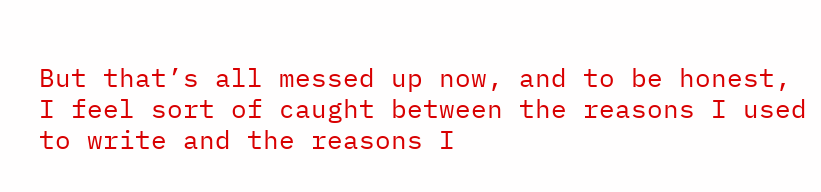But that’s all messed up now, and to be honest, I feel sort of caught between the reasons I used to write and the reasons I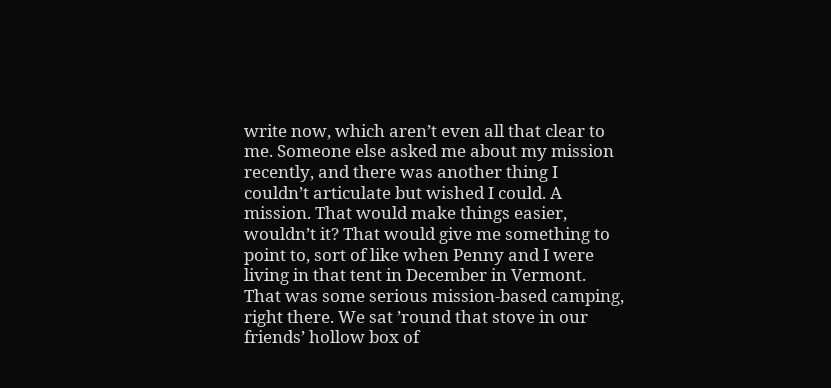write now, which aren’t even all that clear to me. Someone else asked me about my mission recently, and there was another thing I couldn’t articulate but wished I could. A mission. That would make things easier, wouldn’t it? That would give me something to point to, sort of like when Penny and I were living in that tent in December in Vermont. That was some serious mission-based camping, right there. We sat ’round that stove in our friends’ hollow box of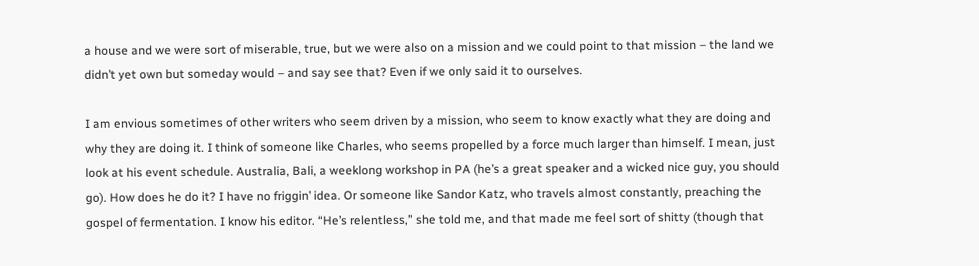a house and we were sort of miserable, true, but we were also on a mission and we could point to that mission – the land we didn’t yet own but someday would – and say see that? Even if we only said it to ourselves.

I am envious sometimes of other writers who seem driven by a mission, who seem to know exactly what they are doing and why they are doing it. I think of someone like Charles, who seems propelled by a force much larger than himself. I mean, just look at his event schedule. Australia, Bali, a weeklong workshop in PA (he’s a great speaker and a wicked nice guy, you should go). How does he do it? I have no friggin’ idea. Or someone like Sandor Katz, who travels almost constantly, preaching the gospel of fermentation. I know his editor. “He’s relentless,” she told me, and that made me feel sort of shitty (though that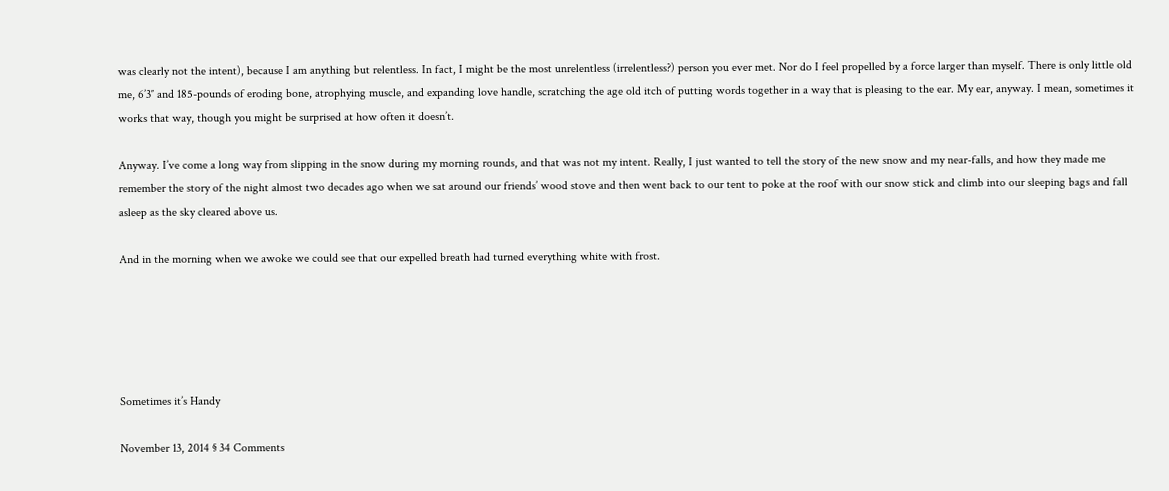was clearly not the intent), because I am anything but relentless. In fact, I might be the most unrelentless (irrelentless?) person you ever met. Nor do I feel propelled by a force larger than myself. There is only little old me, 6’3″ and 185-pounds of eroding bone, atrophying muscle, and expanding love handle, scratching the age old itch of putting words together in a way that is pleasing to the ear. My ear, anyway. I mean, sometimes it works that way, though you might be surprised at how often it doesn’t.

Anyway. I’ve come a long way from slipping in the snow during my morning rounds, and that was not my intent. Really, I just wanted to tell the story of the new snow and my near-falls, and how they made me remember the story of the night almost two decades ago when we sat around our friends’ wood stove and then went back to our tent to poke at the roof with our snow stick and climb into our sleeping bags and fall asleep as the sky cleared above us.

And in the morning when we awoke we could see that our expelled breath had turned everything white with frost.





Sometimes it’s Handy

November 13, 2014 § 34 Comments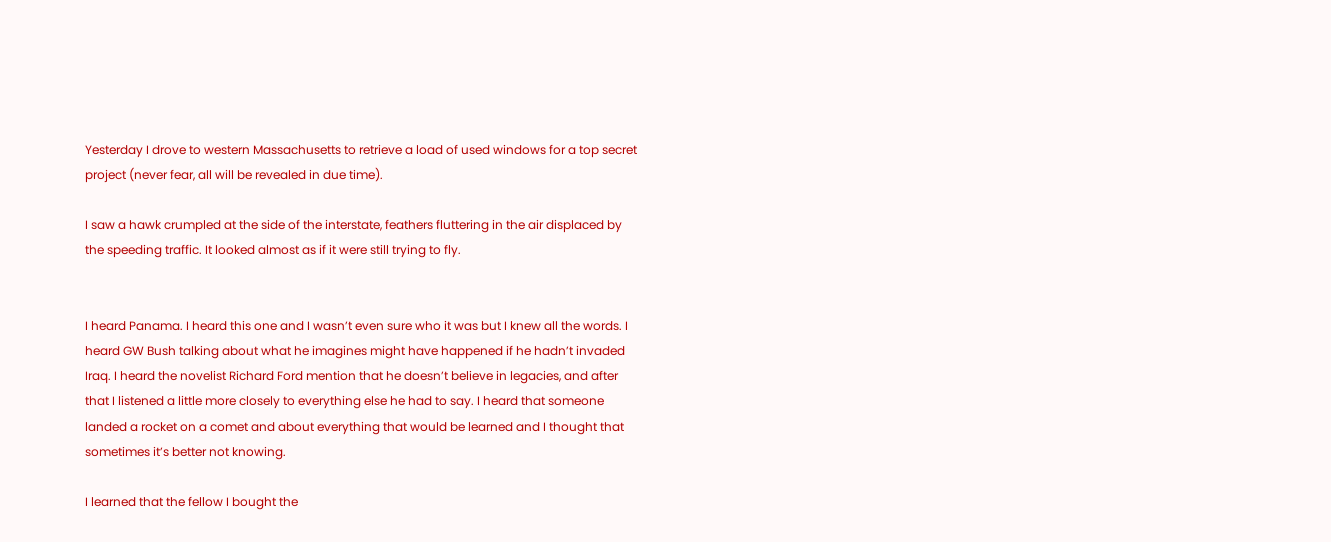Yesterday I drove to western Massachusetts to retrieve a load of used windows for a top secret project (never fear, all will be revealed in due time).

I saw a hawk crumpled at the side of the interstate, feathers fluttering in the air displaced by the speeding traffic. It looked almost as if it were still trying to fly.


I heard Panama. I heard this one and I wasn’t even sure who it was but I knew all the words. I heard GW Bush talking about what he imagines might have happened if he hadn’t invaded Iraq. I heard the novelist Richard Ford mention that he doesn’t believe in legacies, and after that I listened a little more closely to everything else he had to say. I heard that someone landed a rocket on a comet and about everything that would be learned and I thought that sometimes it’s better not knowing.

I learned that the fellow I bought the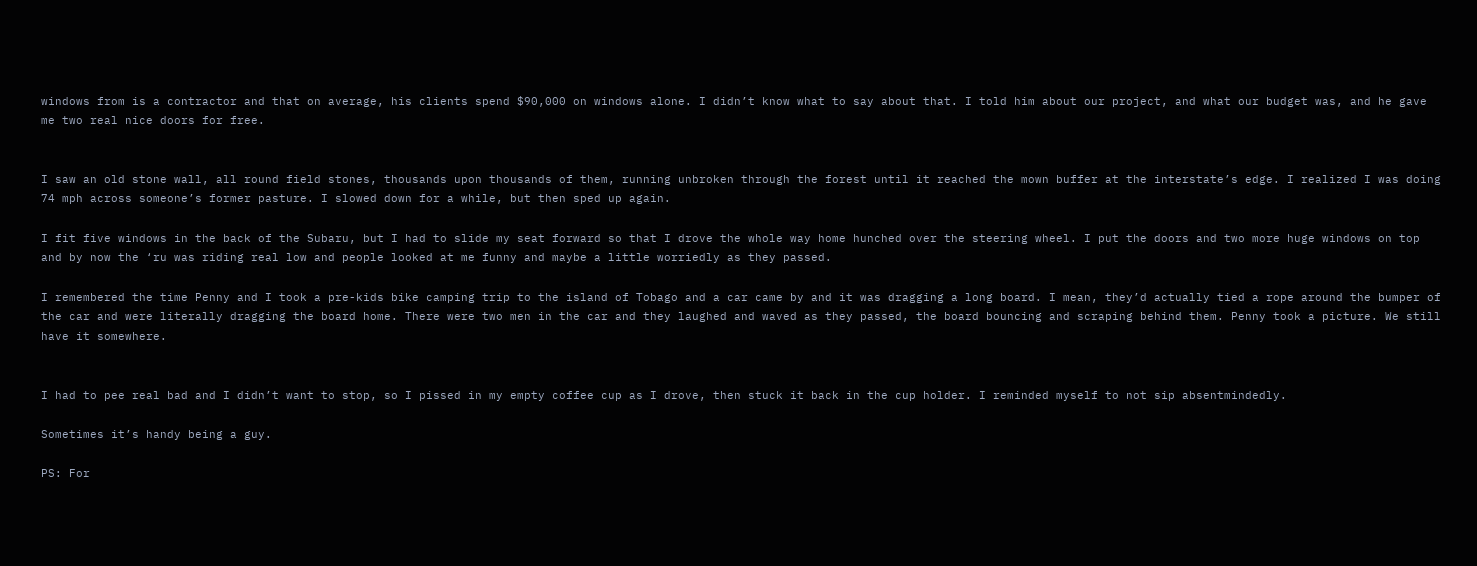windows from is a contractor and that on average, his clients spend $90,000 on windows alone. I didn’t know what to say about that. I told him about our project, and what our budget was, and he gave me two real nice doors for free.


I saw an old stone wall, all round field stones, thousands upon thousands of them, running unbroken through the forest until it reached the mown buffer at the interstate’s edge. I realized I was doing 74 mph across someone’s former pasture. I slowed down for a while, but then sped up again.

I fit five windows in the back of the Subaru, but I had to slide my seat forward so that I drove the whole way home hunched over the steering wheel. I put the doors and two more huge windows on top and by now the ‘ru was riding real low and people looked at me funny and maybe a little worriedly as they passed.

I remembered the time Penny and I took a pre-kids bike camping trip to the island of Tobago and a car came by and it was dragging a long board. I mean, they’d actually tied a rope around the bumper of the car and were literally dragging the board home. There were two men in the car and they laughed and waved as they passed, the board bouncing and scraping behind them. Penny took a picture. We still have it somewhere.


I had to pee real bad and I didn’t want to stop, so I pissed in my empty coffee cup as I drove, then stuck it back in the cup holder. I reminded myself to not sip absentmindedly.

Sometimes it’s handy being a guy.

PS: For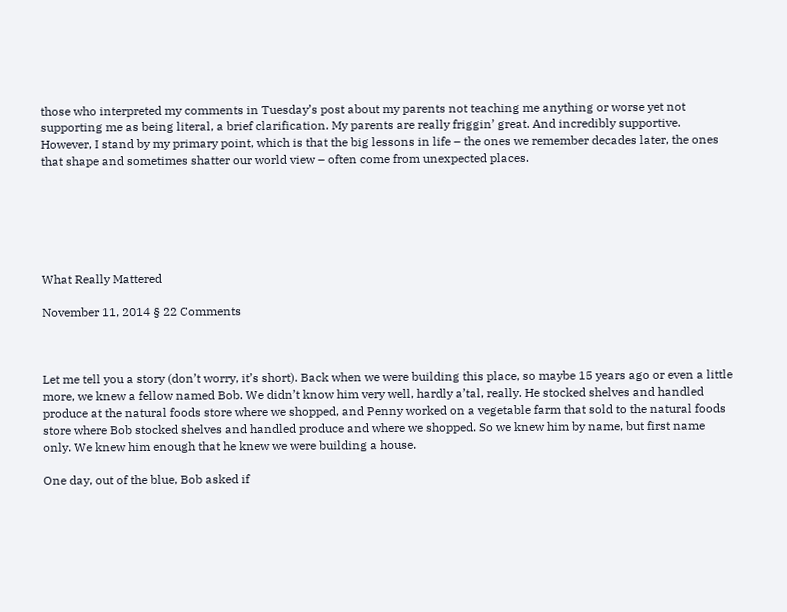those who interpreted my comments in Tuesday’s post about my parents not teaching me anything or worse yet not supporting me as being literal, a brief clarification. My parents are really friggin’ great. And incredibly supportive. However, I stand by my primary point, which is that the big lessons in life – the ones we remember decades later, the ones that shape and sometimes shatter our world view – often come from unexpected places.






What Really Mattered

November 11, 2014 § 22 Comments



Let me tell you a story (don’t worry, it’s short). Back when we were building this place, so maybe 15 years ago or even a little more, we knew a fellow named Bob. We didn’t know him very well, hardly a’tal, really. He stocked shelves and handled produce at the natural foods store where we shopped, and Penny worked on a vegetable farm that sold to the natural foods store where Bob stocked shelves and handled produce and where we shopped. So we knew him by name, but first name only. We knew him enough that he knew we were building a house.

One day, out of the blue, Bob asked if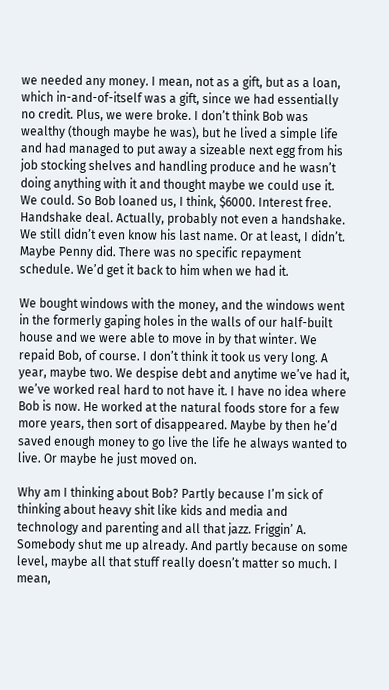we needed any money. I mean, not as a gift, but as a loan, which in-and-of-itself was a gift, since we had essentially no credit. Plus, we were broke. I don’t think Bob was wealthy (though maybe he was), but he lived a simple life and had managed to put away a sizeable next egg from his job stocking shelves and handling produce and he wasn’t doing anything with it and thought maybe we could use it. We could. So Bob loaned us, I think, $6000. Interest free. Handshake deal. Actually, probably not even a handshake. We still didn’t even know his last name. Or at least, I didn’t. Maybe Penny did. There was no specific repayment schedule. We’d get it back to him when we had it.

We bought windows with the money, and the windows went in the formerly gaping holes in the walls of our half-built house and we were able to move in by that winter. We repaid Bob, of course. I don’t think it took us very long. A year, maybe two. We despise debt and anytime we’ve had it, we’ve worked real hard to not have it. I have no idea where Bob is now. He worked at the natural foods store for a few more years, then sort of disappeared. Maybe by then he’d saved enough money to go live the life he always wanted to live. Or maybe he just moved on.

Why am I thinking about Bob? Partly because I’m sick of thinking about heavy shit like kids and media and technology and parenting and all that jazz. Friggin’ A. Somebody shut me up already. And partly because on some level, maybe all that stuff really doesn’t matter so much. I mean,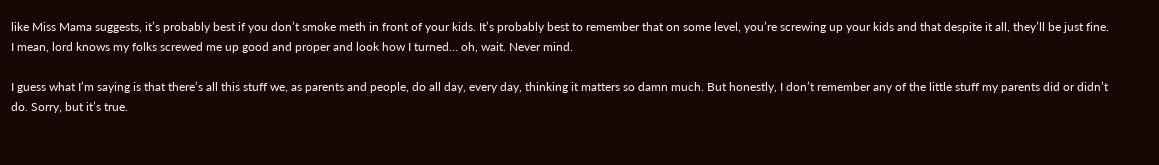like Miss Mama suggests, it’s probably best if you don’t smoke meth in front of your kids. It’s probably best to remember that on some level, you’re screwing up your kids and that despite it all, they’ll be just fine. I mean, lord knows my folks screwed me up good and proper and look how I turned… oh, wait. Never mind.

I guess what I’m saying is that there’s all this stuff we, as parents and people, do all day, every day, thinking it matters so damn much. But honestly, I don’t remember any of the little stuff my parents did or didn’t do. Sorry, but it’s true.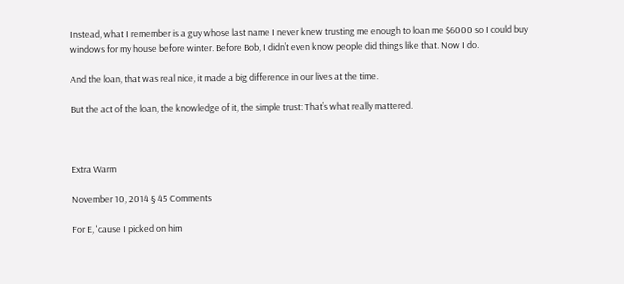Instead, what I remember is a guy whose last name I never knew trusting me enough to loan me $6000 so I could buy windows for my house before winter. Before Bob, I didn’t even know people did things like that. Now I do.

And the loan, that was real nice, it made a big difference in our lives at the time.

But the act of the loan, the knowledge of it, the simple trust: That’s what really mattered.



Extra Warm

November 10, 2014 § 45 Comments

For E, 'cause I picked on him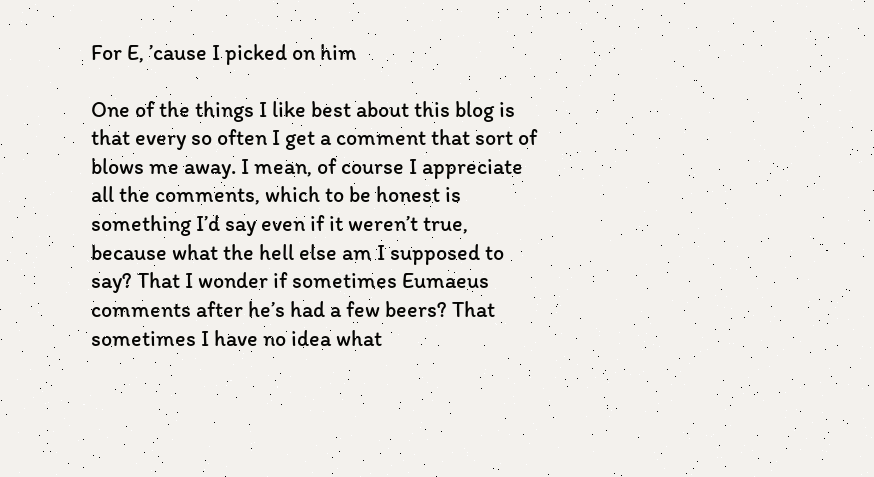For E, ’cause I picked on him

One of the things I like best about this blog is that every so often I get a comment that sort of blows me away. I mean, of course I appreciate all the comments, which to be honest is something I’d say even if it weren’t true, because what the hell else am I supposed to say? That I wonder if sometimes Eumaeus comments after he’s had a few beers? That sometimes I have no idea what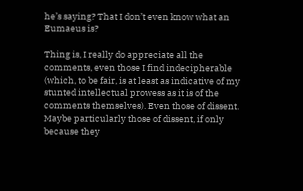he’s saying? That I don’t even know what an Eumaeus is?

Thing is, I really do appreciate all the comments, even those I find indecipherable (which, to be fair, is at least as indicative of my stunted intellectual prowess as it is of the comments themselves). Even those of dissent. Maybe particularly those of dissent, if only because they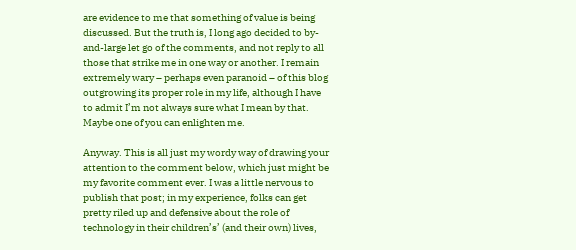are evidence to me that something of value is being discussed. But the truth is, I long ago decided to by-and-large let go of the comments, and not reply to all those that strike me in one way or another. I remain extremely wary – perhaps even paranoid – of this blog outgrowing its proper role in my life, although I have to admit I’m not always sure what I mean by that. Maybe one of you can enlighten me.

Anyway. This is all just my wordy way of drawing your attention to the comment below, which just might be my favorite comment ever. I was a little nervous to publish that post; in my experience, folks can get pretty riled up and defensive about the role of technology in their children’s’ (and their own) lives,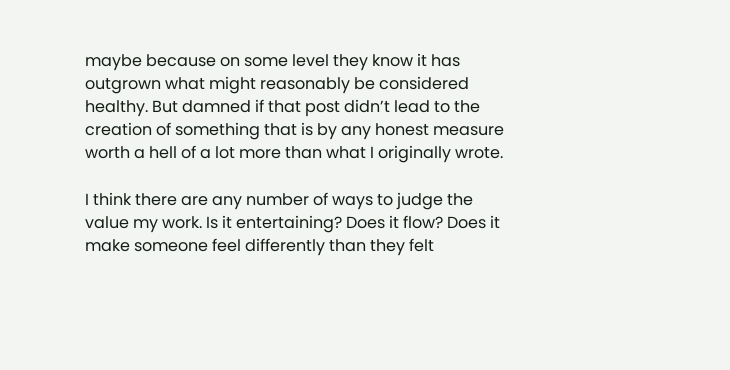maybe because on some level they know it has outgrown what might reasonably be considered healthy. But damned if that post didn’t lead to the creation of something that is by any honest measure worth a hell of a lot more than what I originally wrote.

I think there are any number of ways to judge the value my work. Is it entertaining? Does it flow? Does it make someone feel differently than they felt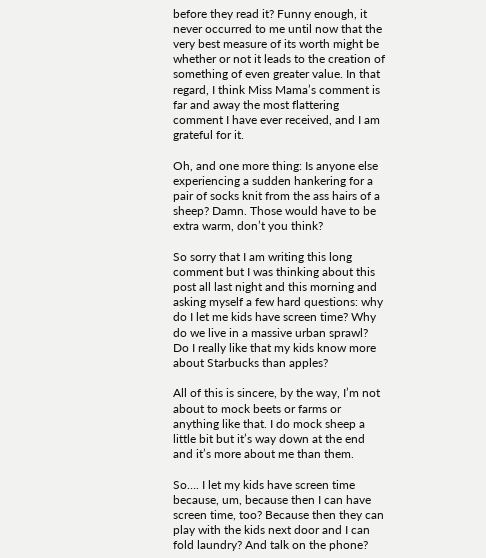before they read it? Funny enough, it never occurred to me until now that the very best measure of its worth might be whether or not it leads to the creation of something of even greater value. In that regard, I think Miss Mama’s comment is far and away the most flattering comment I have ever received, and I am grateful for it.

Oh, and one more thing: Is anyone else experiencing a sudden hankering for a pair of socks knit from the ass hairs of a sheep? Damn. Those would have to be extra warm, don’t you think?

So sorry that I am writing this long comment but I was thinking about this post all last night and this morning and asking myself a few hard questions: why do I let me kids have screen time? Why do we live in a massive urban sprawl? Do I really like that my kids know more about Starbucks than apples?

All of this is sincere, by the way, I’m not about to mock beets or farms or anything like that. I do mock sheep a little bit but it’s way down at the end and it’s more about me than them.

So…. I let my kids have screen time because, um, because then I can have screen time, too? Because then they can play with the kids next door and I can fold laundry? And talk on the phone?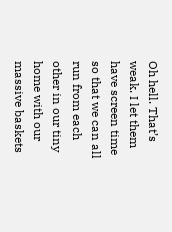Oh hell. That’s weak. I let them have screen time so that we can all run from each other in our tiny home with our massive baskets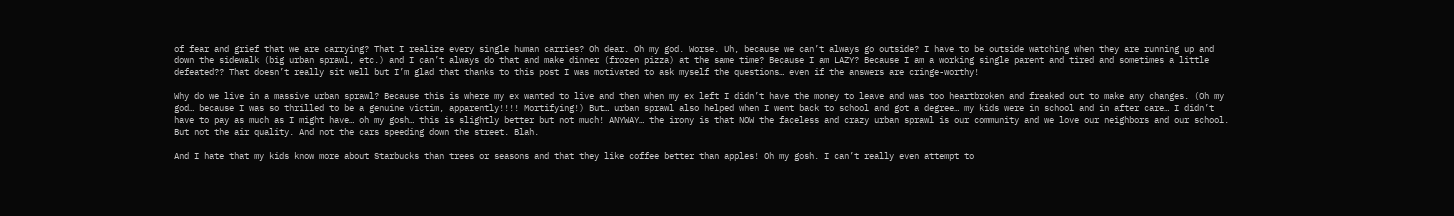of fear and grief that we are carrying? That I realize every single human carries? Oh dear. Oh my god. Worse. Uh, because we can’t always go outside? I have to be outside watching when they are running up and down the sidewalk (big urban sprawl, etc.) and I can’t always do that and make dinner (frozen pizza) at the same time? Because I am LAZY? Because I am a working single parent and tired and sometimes a little defeated?? That doesn’t really sit well but I’m glad that thanks to this post I was motivated to ask myself the questions… even if the answers are cringe-worthy!

Why do we live in a massive urban sprawl? Because this is where my ex wanted to live and then when my ex left I didn’t have the money to leave and was too heartbroken and freaked out to make any changes. (Oh my god… because I was so thrilled to be a genuine victim, apparently!!!! Mortifying!) But… urban sprawl also helped when I went back to school and got a degree… my kids were in school and in after care… I didn’t have to pay as much as I might have… oh my gosh… this is slightly better but not much! ANYWAY… the irony is that NOW the faceless and crazy urban sprawl is our community and we love our neighbors and our school. But not the air quality. And not the cars speeding down the street. Blah.

And I hate that my kids know more about Starbucks than trees or seasons and that they like coffee better than apples! Oh my gosh. I can’t really even attempt to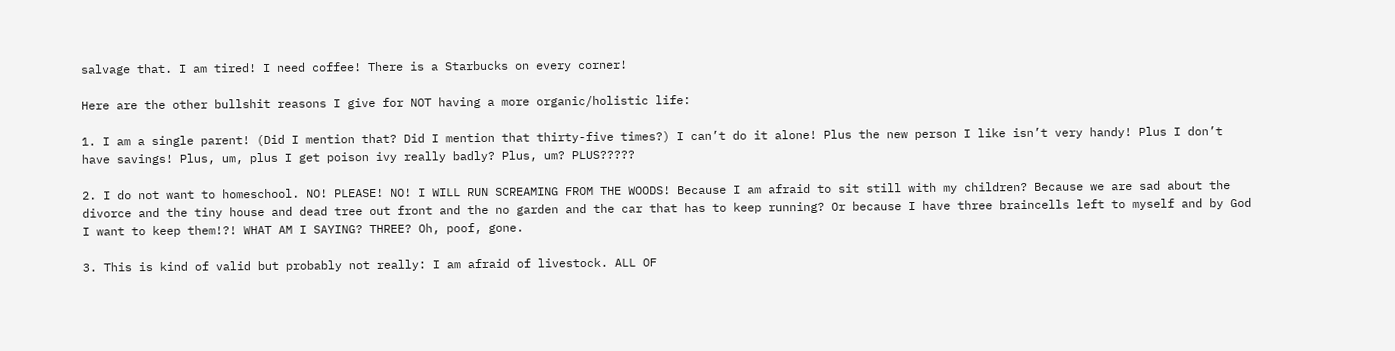salvage that. I am tired! I need coffee! There is a Starbucks on every corner!

Here are the other bullshit reasons I give for NOT having a more organic/holistic life:

1. I am a single parent! (Did I mention that? Did I mention that thirty-five times?) I can’t do it alone! Plus the new person I like isn’t very handy! Plus I don’t have savings! Plus, um, plus I get poison ivy really badly? Plus, um? PLUS?????

2. I do not want to homeschool. NO! PLEASE! NO! I WILL RUN SCREAMING FROM THE WOODS! Because I am afraid to sit still with my children? Because we are sad about the divorce and the tiny house and dead tree out front and the no garden and the car that has to keep running? Or because I have three braincells left to myself and by God I want to keep them!?! WHAT AM I SAYING? THREE? Oh, poof, gone.

3. This is kind of valid but probably not really: I am afraid of livestock. ALL OF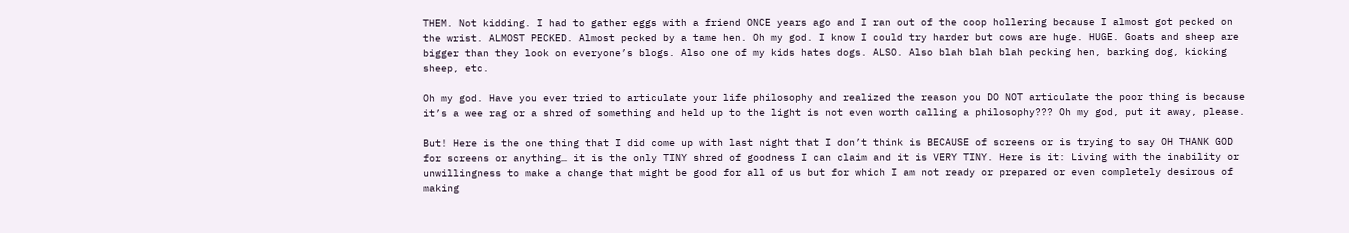THEM. Not kidding. I had to gather eggs with a friend ONCE years ago and I ran out of the coop hollering because I almost got pecked on the wrist. ALMOST PECKED. Almost pecked by a tame hen. Oh my god. I know I could try harder but cows are huge. HUGE. Goats and sheep are bigger than they look on everyone’s blogs. Also one of my kids hates dogs. ALSO. Also blah blah blah pecking hen, barking dog, kicking sheep, etc.

Oh my god. Have you ever tried to articulate your life philosophy and realized the reason you DO NOT articulate the poor thing is because it’s a wee rag or a shred of something and held up to the light is not even worth calling a philosophy??? Oh my god, put it away, please.

But! Here is the one thing that I did come up with last night that I don’t think is BECAUSE of screens or is trying to say OH THANK GOD for screens or anything… it is the only TINY shred of goodness I can claim and it is VERY TINY. Here is it: Living with the inability or unwillingness to make a change that might be good for all of us but for which I am not ready or prepared or even completely desirous of making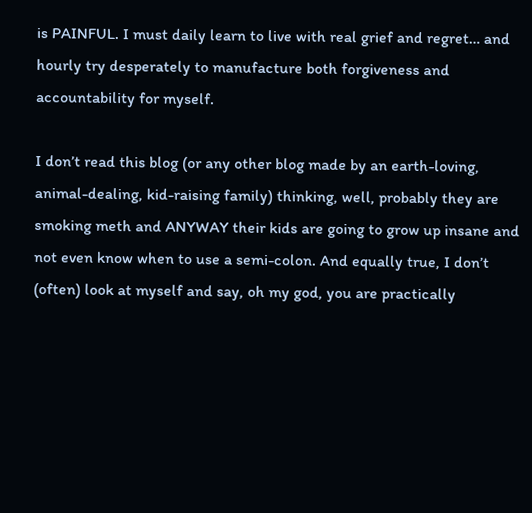is PAINFUL. I must daily learn to live with real grief and regret… and hourly try desperately to manufacture both forgiveness and accountability for myself.

I don’t read this blog (or any other blog made by an earth-loving, animal-dealing, kid-raising family) thinking, well, probably they are smoking meth and ANYWAY their kids are going to grow up insane and not even know when to use a semi-colon. And equally true, I don’t (often) look at myself and say, oh my god, you are practically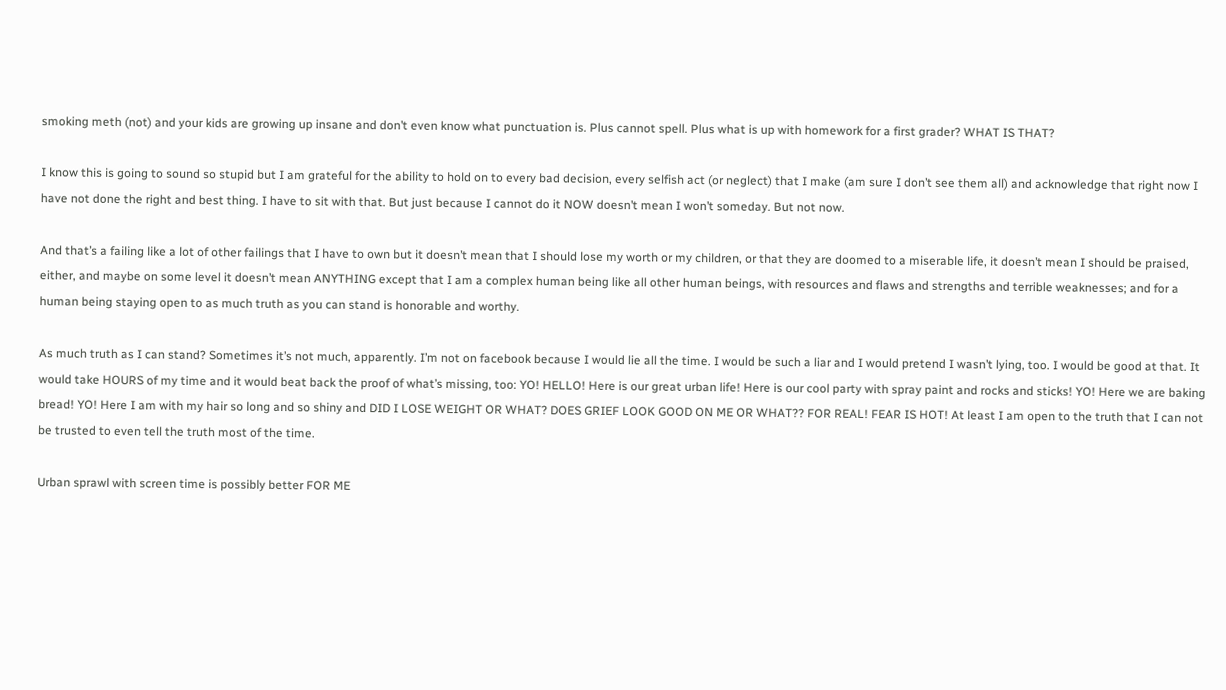smoking meth (not) and your kids are growing up insane and don’t even know what punctuation is. Plus cannot spell. Plus what is up with homework for a first grader? WHAT IS THAT?

I know this is going to sound so stupid but I am grateful for the ability to hold on to every bad decision, every selfish act (or neglect) that I make (am sure I don’t see them all) and acknowledge that right now I have not done the right and best thing. I have to sit with that. But just because I cannot do it NOW doesn’t mean I won’t someday. But not now.

And that’s a failing like a lot of other failings that I have to own but it doesn’t mean that I should lose my worth or my children, or that they are doomed to a miserable life, it doesn’t mean I should be praised, either, and maybe on some level it doesn’t mean ANYTHING except that I am a complex human being like all other human beings, with resources and flaws and strengths and terrible weaknesses; and for a human being staying open to as much truth as you can stand is honorable and worthy.

As much truth as I can stand? Sometimes it’s not much, apparently. I’m not on facebook because I would lie all the time. I would be such a liar and I would pretend I wasn’t lying, too. I would be good at that. It would take HOURS of my time and it would beat back the proof of what’s missing, too: YO! HELLO! Here is our great urban life! Here is our cool party with spray paint and rocks and sticks! YO! Here we are baking bread! YO! Here I am with my hair so long and so shiny and DID I LOSE WEIGHT OR WHAT? DOES GRIEF LOOK GOOD ON ME OR WHAT?? FOR REAL! FEAR IS HOT! At least I am open to the truth that I can not be trusted to even tell the truth most of the time.

Urban sprawl with screen time is possibly better FOR ME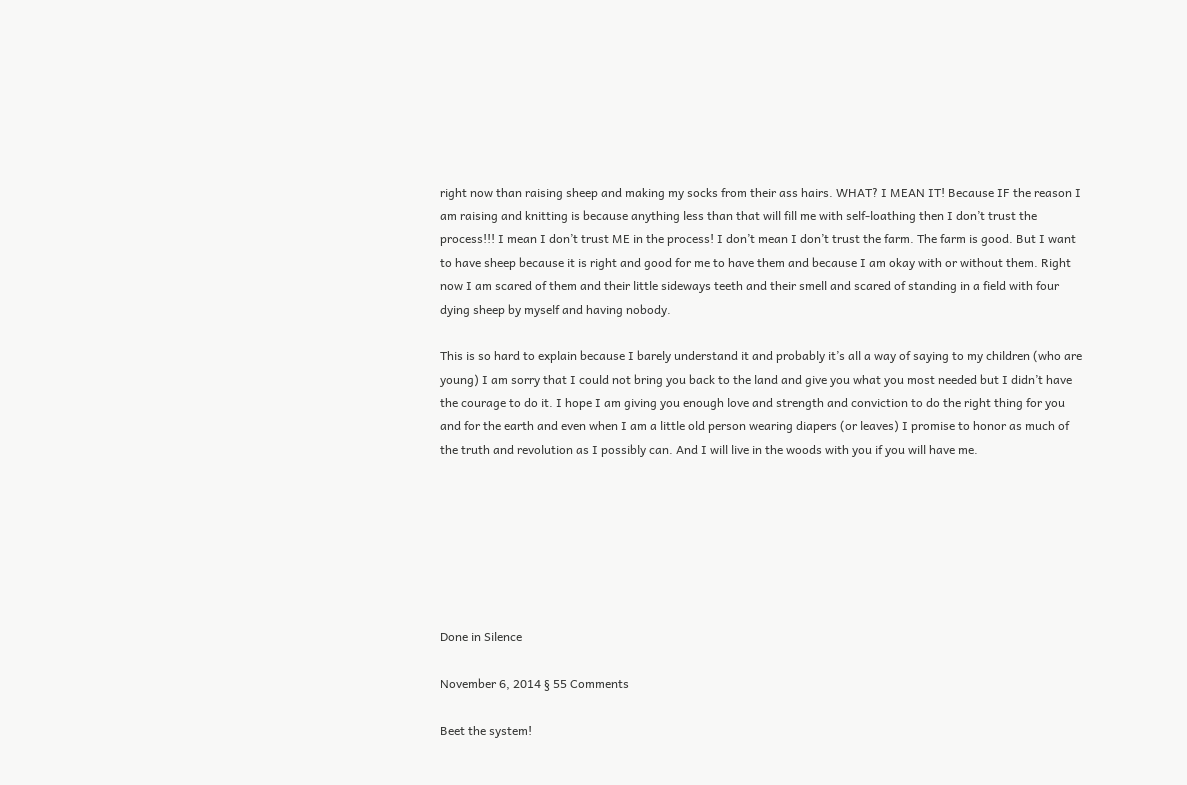right now than raising sheep and making my socks from their ass hairs. WHAT? I MEAN IT! Because IF the reason I am raising and knitting is because anything less than that will fill me with self-loathing then I don’t trust the process!!! I mean I don’t trust ME in the process! I don’t mean I don’t trust the farm. The farm is good. But I want to have sheep because it is right and good for me to have them and because I am okay with or without them. Right now I am scared of them and their little sideways teeth and their smell and scared of standing in a field with four dying sheep by myself and having nobody.

This is so hard to explain because I barely understand it and probably it’s all a way of saying to my children (who are young) I am sorry that I could not bring you back to the land and give you what you most needed but I didn’t have the courage to do it. I hope I am giving you enough love and strength and conviction to do the right thing for you and for the earth and even when I am a little old person wearing diapers (or leaves) I promise to honor as much of the truth and revolution as I possibly can. And I will live in the woods with you if you will have me.







Done in Silence

November 6, 2014 § 55 Comments

Beet the system!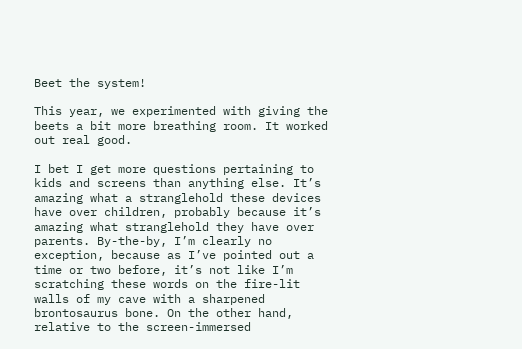Beet the system!

This year, we experimented with giving the beets a bit more breathing room. It worked out real good.

I bet I get more questions pertaining to kids and screens than anything else. It’s amazing what a stranglehold these devices have over children, probably because it’s amazing what stranglehold they have over parents. By-the-by, I’m clearly no exception, because as I’ve pointed out a time or two before, it’s not like I’m scratching these words on the fire-lit walls of my cave with a sharpened brontosaurus bone. On the other hand, relative to the screen-immersed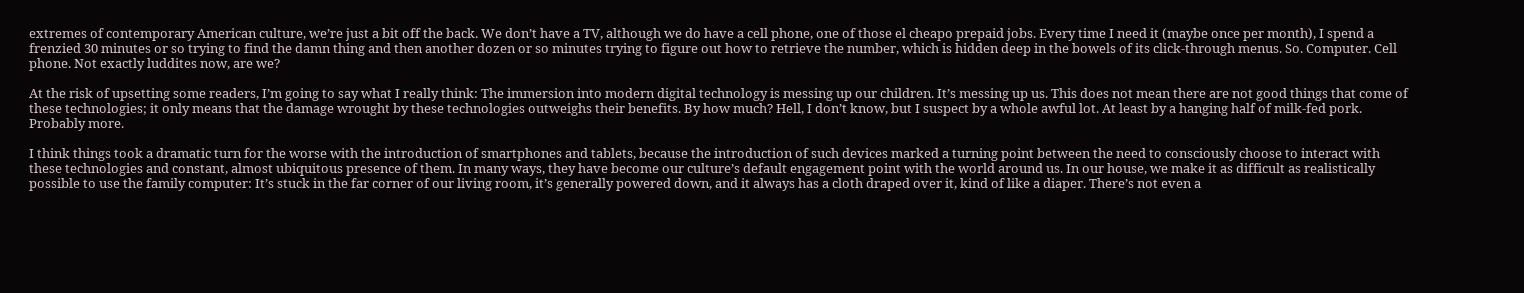extremes of contemporary American culture, we’re just a bit off the back. We don’t have a TV, although we do have a cell phone, one of those el cheapo prepaid jobs. Every time I need it (maybe once per month), I spend a frenzied 30 minutes or so trying to find the damn thing and then another dozen or so minutes trying to figure out how to retrieve the number, which is hidden deep in the bowels of its click-through menus. So. Computer. Cell phone. Not exactly luddites now, are we?

At the risk of upsetting some readers, I’m going to say what I really think: The immersion into modern digital technology is messing up our children. It’s messing up us. This does not mean there are not good things that come of these technologies; it only means that the damage wrought by these technologies outweighs their benefits. By how much? Hell, I don’t know, but I suspect by a whole awful lot. At least by a hanging half of milk-fed pork. Probably more.

I think things took a dramatic turn for the worse with the introduction of smartphones and tablets, because the introduction of such devices marked a turning point between the need to consciously choose to interact with these technologies and constant, almost ubiquitous presence of them. In many ways, they have become our culture’s default engagement point with the world around us. In our house, we make it as difficult as realistically possible to use the family computer: It’s stuck in the far corner of our living room, it’s generally powered down, and it always has a cloth draped over it, kind of like a diaper. There’s not even a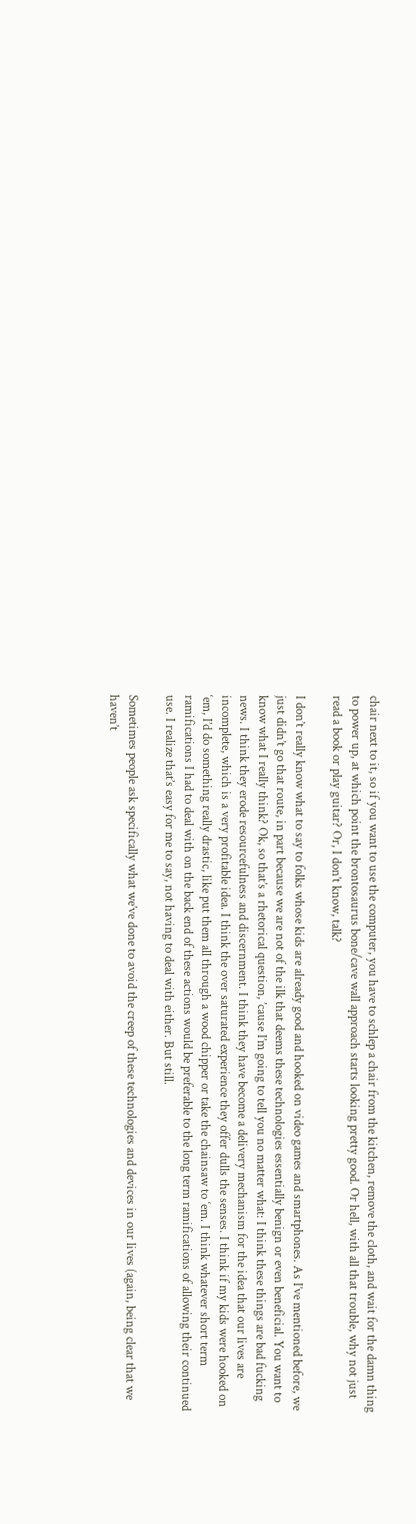chair next to it, so if you want to use the computer, you have to schlep a chair from the kitchen, remove the cloth, and wait for the damn thing to power up, at which point the brontosaurus bone/cave wall approach starts looking pretty good. Or hell, with all that trouble, why not just read a book or play guitar? Or, I don’t know, talk?

I don’t really know what to say to folks whose kids are already good and hooked on video games and smartphones. As I’ve mentioned before, we just didn’t go that route, in part because we are not of the ilk that deems these technologies essentially benign or even beneficial. You want to know what I really think? Ok, so that’s a rhetorical question, ’cause I’m going to tell you no matter what: I think these things are bad fucking news. I think they erode resourcefulness and discernment. I think they have become a delivery mechanism for the idea that our lives are incomplete, which is a very profitable idea. I think the over saturated experience they offer dulls the senses. I think if my kids were hooked on ‘em, I’d do something really drastic, like put them all through a wood chipper or take the chainsaw to ‘em. I think whatever short term ramifications I had to deal with on the back end of these actions would be preferable to the long term ramifications of allowing their continued use. I realize that’s easy for me to say, not having to deal with either. But still.

Sometimes people ask specifically what we’ve done to avoid the creep of these technologies and devices in our lives (again, being clear that we haven’t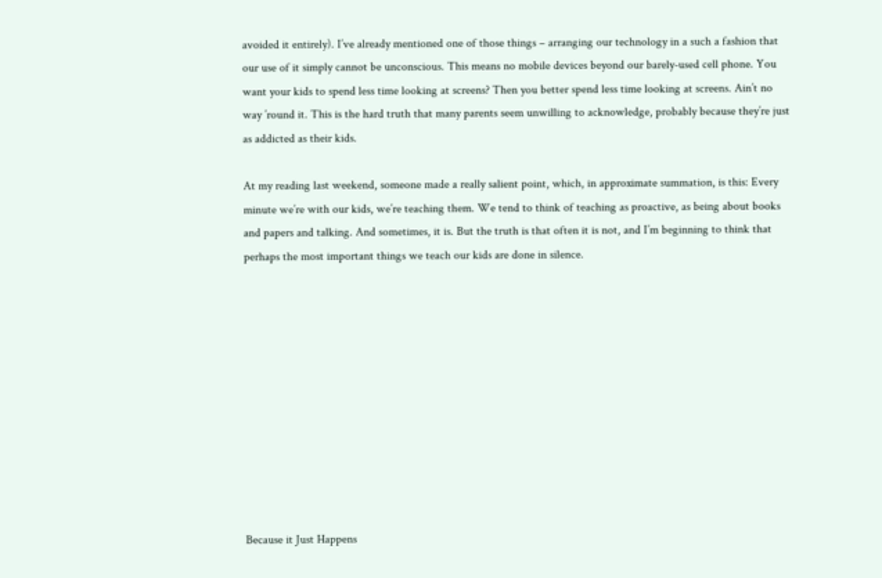avoided it entirely). I’ve already mentioned one of those things – arranging our technology in a such a fashion that our use of it simply cannot be unconscious. This means no mobile devices beyond our barely-used cell phone. You want your kids to spend less time looking at screens? Then you better spend less time looking at screens. Ain’t no way ’round it. This is the hard truth that many parents seem unwilling to acknowledge, probably because they’re just as addicted as their kids.

At my reading last weekend, someone made a really salient point, which, in approximate summation, is this: Every minute we’re with our kids, we’re teaching them. We tend to think of teaching as proactive, as being about books and papers and talking. And sometimes, it is. But the truth is that often it is not, and I’m beginning to think that perhaps the most important things we teach our kids are done in silence.











Because it Just Happens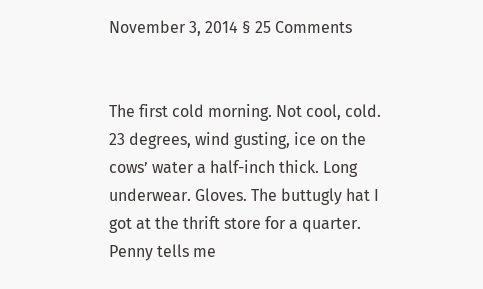November 3, 2014 § 25 Comments


The first cold morning. Not cool, cold. 23 degrees, wind gusting, ice on the cows’ water a half-inch thick. Long underwear. Gloves. The buttugly hat I got at the thrift store for a quarter. Penny tells me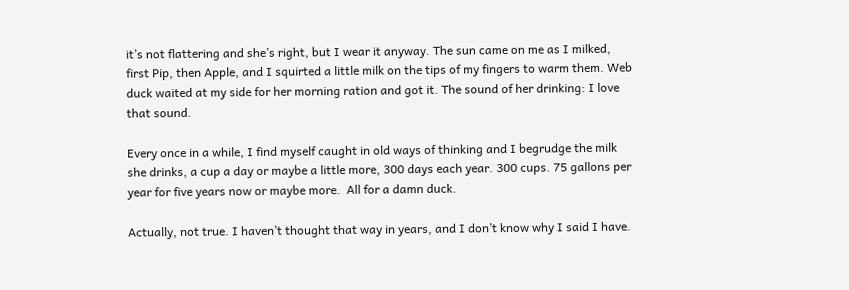it’s not flattering and she’s right, but I wear it anyway. The sun came on me as I milked, first Pip, then Apple, and I squirted a little milk on the tips of my fingers to warm them. Web duck waited at my side for her morning ration and got it. The sound of her drinking: I love that sound.

Every once in a while, I find myself caught in old ways of thinking and I begrudge the milk she drinks, a cup a day or maybe a little more, 300 days each year. 300 cups. 75 gallons per year for five years now or maybe more.  All for a damn duck.

Actually, not true. I haven’t thought that way in years, and I don’t know why I said I have.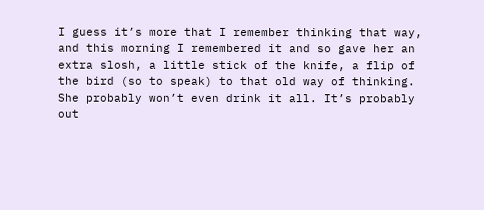I guess it’s more that I remember thinking that way, and this morning I remembered it and so gave her an extra slosh, a little stick of the knife, a flip of the bird (so to speak) to that old way of thinking. She probably won’t even drink it all. It’s probably out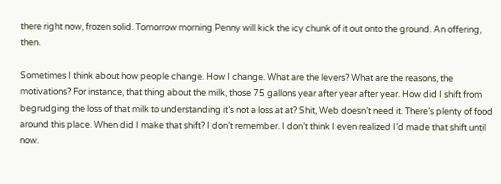there right now, frozen solid. Tomorrow morning Penny will kick the icy chunk of it out onto the ground. An offering, then.

Sometimes I think about how people change. How I change. What are the levers? What are the reasons, the motivations? For instance, that thing about the milk, those 75 gallons year after year after year. How did I shift from begrudging the loss of that milk to understanding it’s not a loss at at? Shit, Web doesn’t need it. There’s plenty of food around this place. When did I make that shift? I don’t remember. I don’t think I even realized I’d made that shift until now.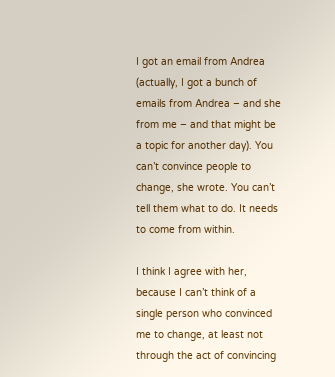I got an email from Andrea (actually, I got a bunch of emails from Andrea – and she from me – and that might be a topic for another day). You can’t convince people to change, she wrote. You can’t tell them what to do. It needs to come from within.

I think I agree with her, because I can’t think of a single person who convinced me to change, at least not through the act of convincing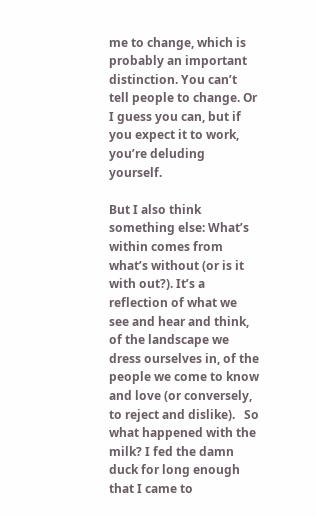me to change, which is probably an important distinction. You can’t tell people to change. Or I guess you can, but if you expect it to work, you’re deluding yourself.

But I also think something else: What’s within comes from what’s without (or is it with out?). It’s a reflection of what we see and hear and think, of the landscape we dress ourselves in, of the people we come to know and love (or conversely, to reject and dislike).   So what happened with the milk? I fed the damn duck for long enough that I came to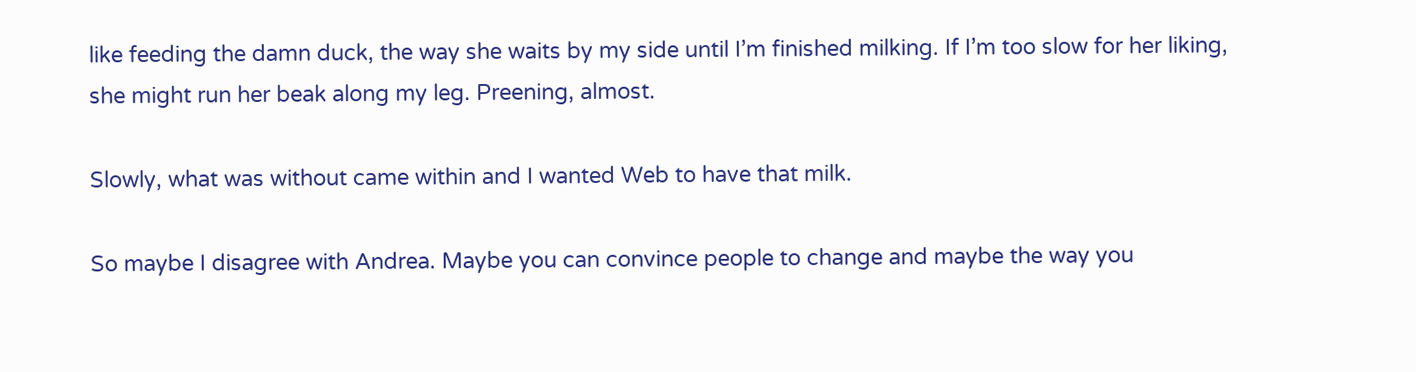like feeding the damn duck, the way she waits by my side until I’m finished milking. If I’m too slow for her liking, she might run her beak along my leg. Preening, almost.

Slowly, what was without came within and I wanted Web to have that milk.

So maybe I disagree with Andrea. Maybe you can convince people to change and maybe the way you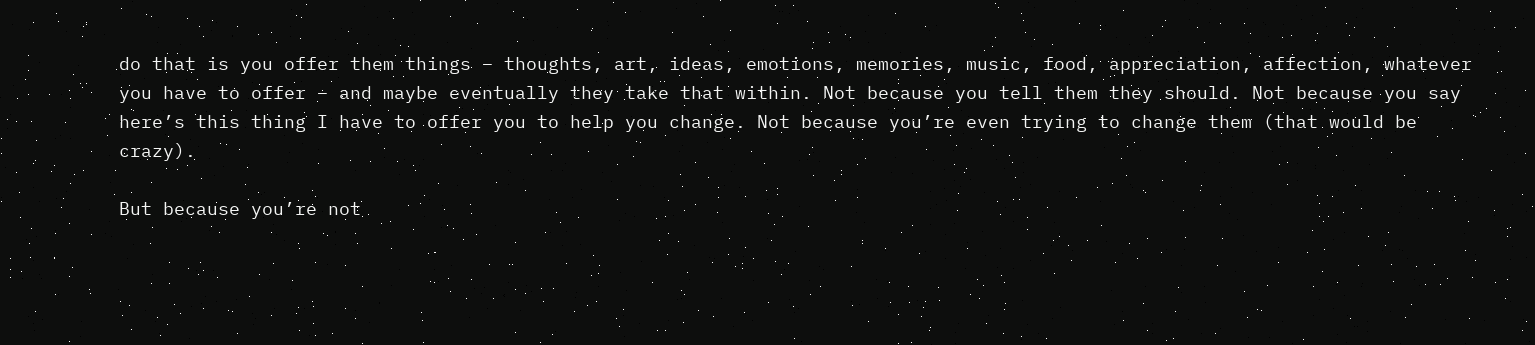do that is you offer them things – thoughts, art, ideas, emotions, memories, music, food, appreciation, affection, whatever you have to offer – and maybe eventually they take that within. Not because you tell them they should. Not because you say here’s this thing I have to offer you to help you change. Not because you’re even trying to change them (that would be crazy).

But because you’re not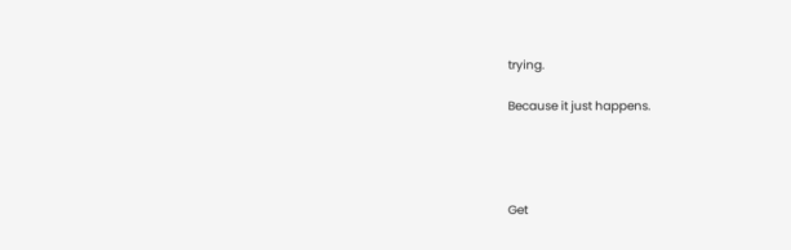trying.

Because it just happens.




Get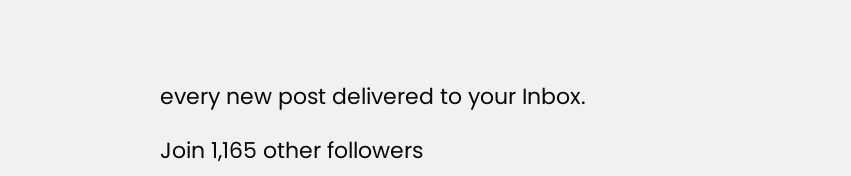every new post delivered to your Inbox.

Join 1,165 other followers